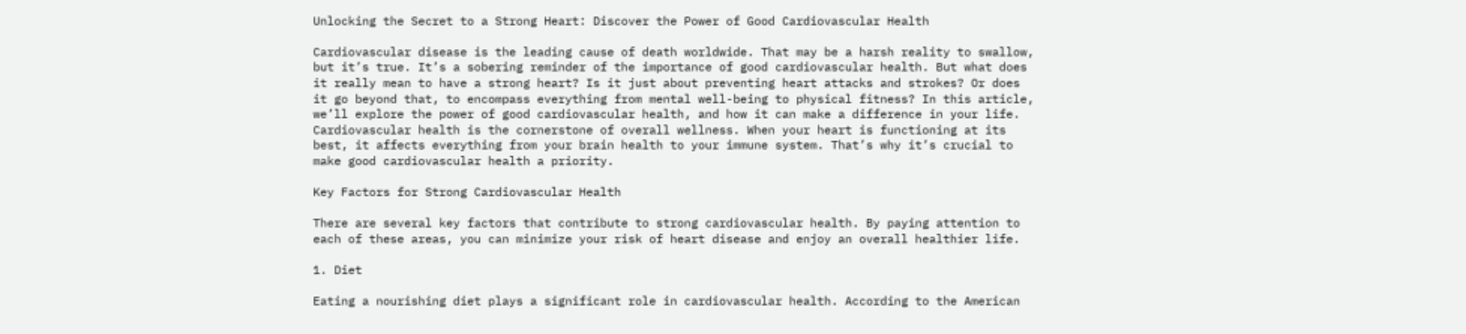Unlocking the Secret to a Strong Heart: Discover the Power of Good Cardiovascular Health

Cardiovascular disease is the leading cause of death worldwide. That may be a harsh reality to swallow, but it’s true. It’s a sobering reminder of the importance of good cardiovascular health. But what does it really mean to have a strong heart? Is it just about preventing heart attacks and strokes? Or does it go beyond that, to encompass everything from mental well-being to physical fitness? In this article, we’ll explore the power of good cardiovascular health, and how it can make a difference in your life. Cardiovascular health is the cornerstone of overall wellness. When your heart is functioning at its best, it affects everything from your brain health to your immune system. That’s why it’s crucial to make good cardiovascular health a priority.

Key Factors for Strong Cardiovascular Health

There are several key factors that contribute to strong cardiovascular health. By paying attention to each of these areas, you can minimize your risk of heart disease and enjoy an overall healthier life.

1. Diet

Eating a nourishing diet plays a significant role in cardiovascular health. According to the American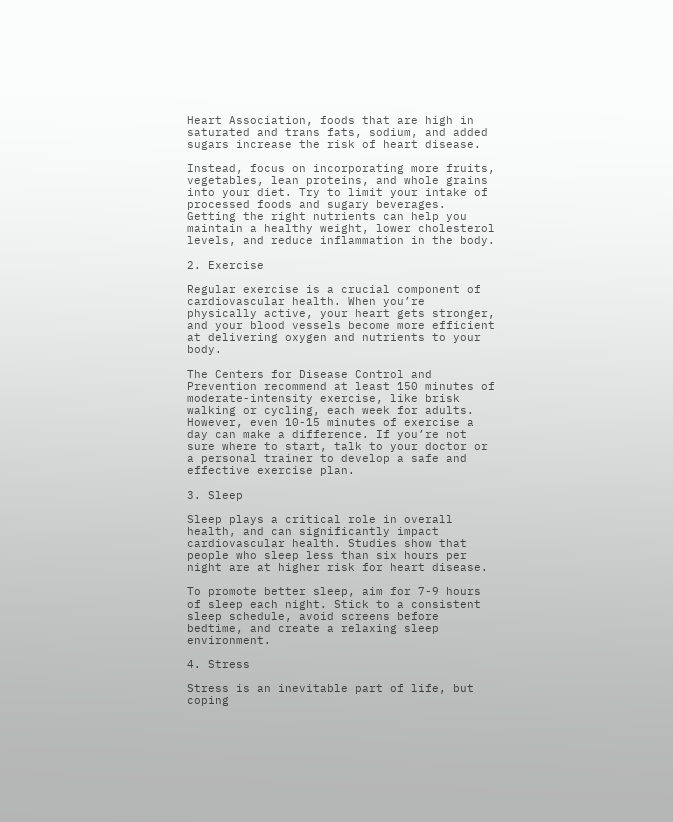Heart Association, foods that are high in saturated and trans fats, sodium, and added sugars increase the risk of heart disease.

Instead, focus on incorporating more fruits, vegetables, lean proteins, and whole grains into your diet. Try to limit your intake of processed foods and sugary beverages. Getting the right nutrients can help you maintain a healthy weight, lower cholesterol levels, and reduce inflammation in the body.

2. Exercise

Regular exercise is a crucial component of cardiovascular health. When you’re physically active, your heart gets stronger, and your blood vessels become more efficient at delivering oxygen and nutrients to your body.

The Centers for Disease Control and Prevention recommend at least 150 minutes of moderate-intensity exercise, like brisk walking or cycling, each week for adults. However, even 10-15 minutes of exercise a day can make a difference. If you’re not sure where to start, talk to your doctor or a personal trainer to develop a safe and effective exercise plan.

3. Sleep

Sleep plays a critical role in overall health, and can significantly impact cardiovascular health. Studies show that people who sleep less than six hours per night are at higher risk for heart disease.

To promote better sleep, aim for 7-9 hours of sleep each night. Stick to a consistent sleep schedule, avoid screens before bedtime, and create a relaxing sleep environment.

4. Stress

Stress is an inevitable part of life, but coping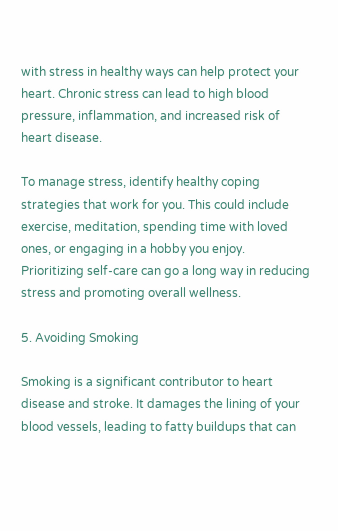with stress in healthy ways can help protect your heart. Chronic stress can lead to high blood pressure, inflammation, and increased risk of heart disease.

To manage stress, identify healthy coping strategies that work for you. This could include exercise, meditation, spending time with loved ones, or engaging in a hobby you enjoy. Prioritizing self-care can go a long way in reducing stress and promoting overall wellness.

5. Avoiding Smoking

Smoking is a significant contributor to heart disease and stroke. It damages the lining of your blood vessels, leading to fatty buildups that can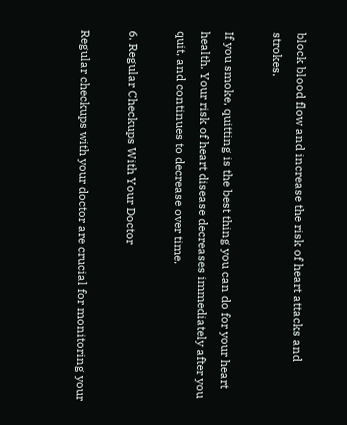block blood flow and increase the risk of heart attacks and strokes.

If you smoke, quitting is the best thing you can do for your heart health. Your risk of heart disease decreases immediately after you quit, and continues to decrease over time.

6. Regular Checkups With Your Doctor

Regular checkups with your doctor are crucial for monitoring your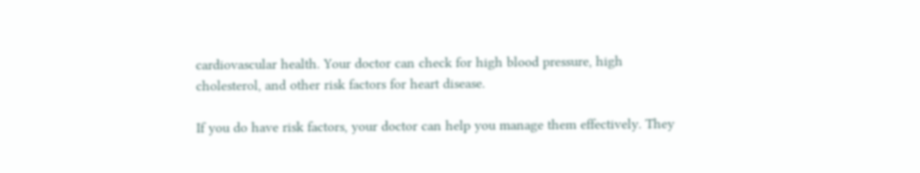cardiovascular health. Your doctor can check for high blood pressure, high cholesterol, and other risk factors for heart disease.

If you do have risk factors, your doctor can help you manage them effectively. They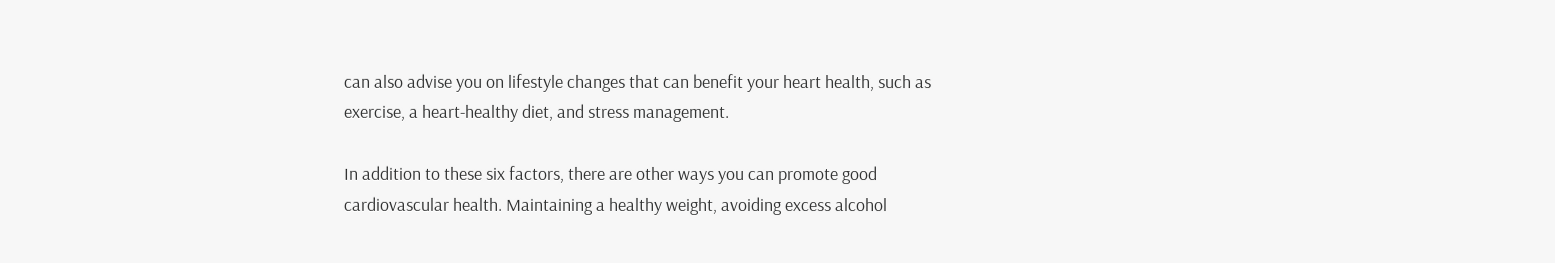can also advise you on lifestyle changes that can benefit your heart health, such as exercise, a heart-healthy diet, and stress management.

In addition to these six factors, there are other ways you can promote good cardiovascular health. Maintaining a healthy weight, avoiding excess alcohol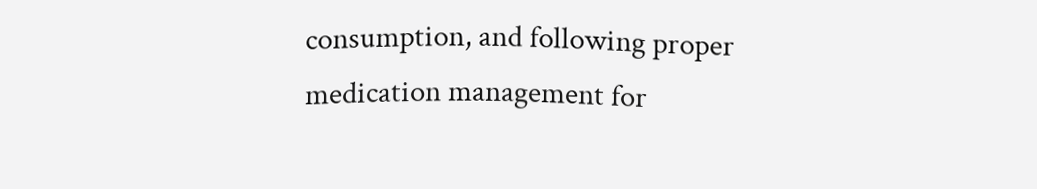consumption, and following proper medication management for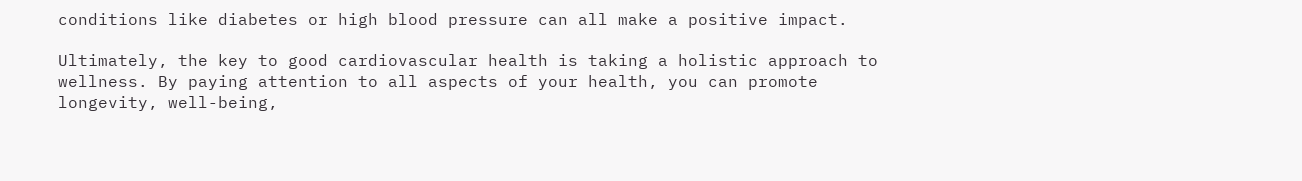conditions like diabetes or high blood pressure can all make a positive impact.

Ultimately, the key to good cardiovascular health is taking a holistic approach to wellness. By paying attention to all aspects of your health, you can promote longevity, well-being,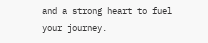and a strong heart to fuel your journey.